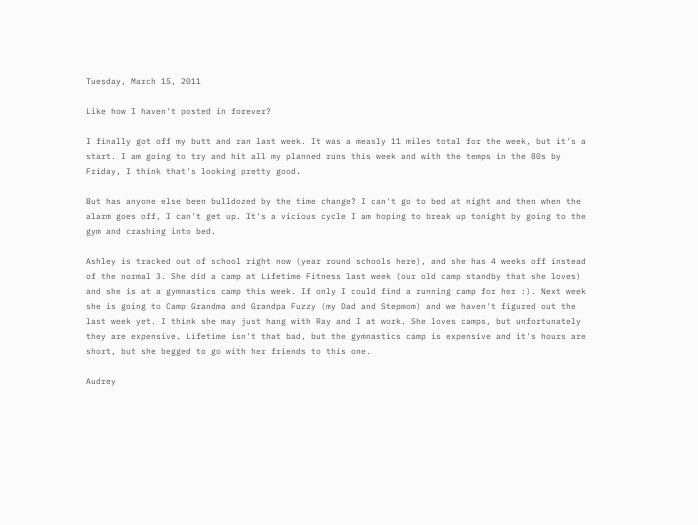Tuesday, March 15, 2011

Like how I haven't posted in forever?

I finally got off my butt and ran last week. It was a measly 11 miles total for the week, but it's a start. I am going to try and hit all my planned runs this week and with the temps in the 80s by Friday, I think that's looking pretty good.

But has anyone else been bulldozed by the time change? I can't go to bed at night and then when the alarm goes off, I can't get up. It's a vicious cycle I am hoping to break up tonight by going to the gym and crashing into bed.

Ashley is tracked out of school right now (year round schools here), and she has 4 weeks off instead of the normal 3. She did a camp at Lifetime Fitness last week (our old camp standby that she loves) and she is at a gymnastics camp this week. If only I could find a running camp for her :). Next week she is going to Camp Grandma and Grandpa Fuzzy (my Dad and Stepmom) and we haven't figured out the last week yet. I think she may just hang with Ray and I at work. She loves camps, but unfortunately they are expensive. Lifetime isn't that bad, but the gymnastics camp is expensive and it's hours are short, but she begged to go with her friends to this one.

Audrey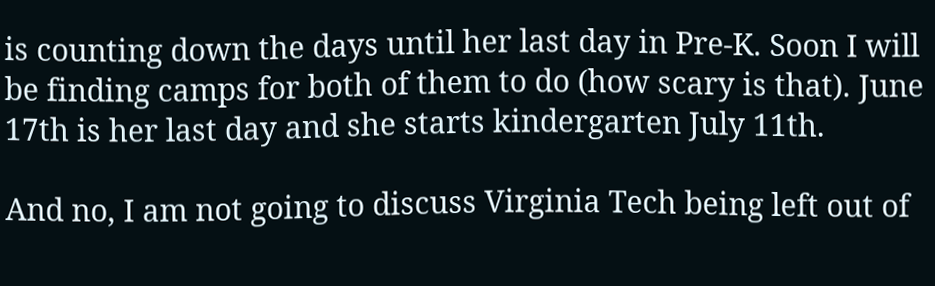is counting down the days until her last day in Pre-K. Soon I will be finding camps for both of them to do (how scary is that). June 17th is her last day and she starts kindergarten July 11th.

And no, I am not going to discuss Virginia Tech being left out of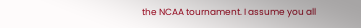the NCAA tournament. I assume you all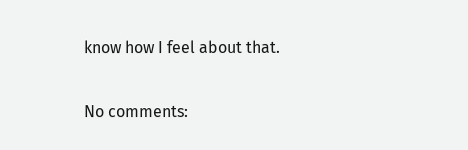know how I feel about that.

No comments: